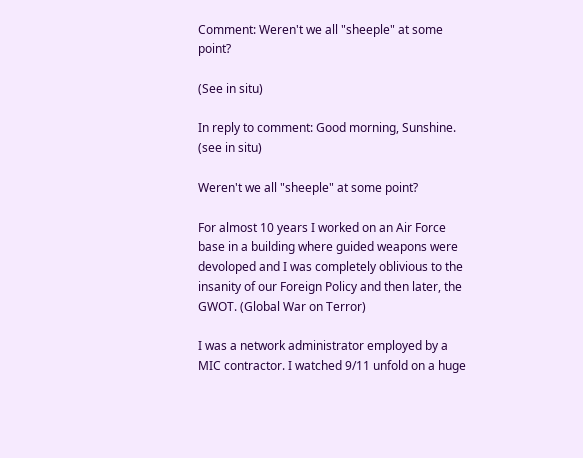Comment: Weren't we all "sheeple" at some point?

(See in situ)

In reply to comment: Good morning, Sunshine. (see in situ)

Weren't we all "sheeple" at some point?

For almost 10 years I worked on an Air Force base in a building where guided weapons were devoloped and I was completely oblivious to the insanity of our Foreign Policy and then later, the GWOT. (Global War on Terror)

I was a network administrator employed by a MIC contractor. I watched 9/11 unfold on a huge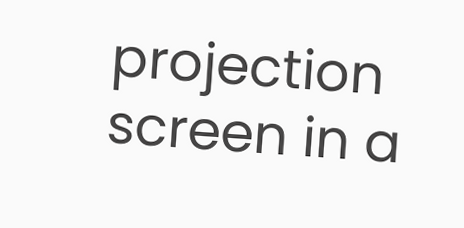projection screen in a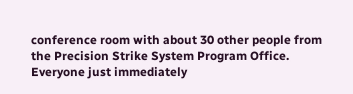conference room with about 30 other people from the Precision Strike System Program Office. Everyone just immediately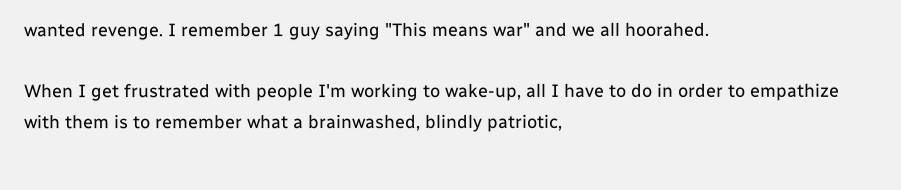wanted revenge. I remember 1 guy saying "This means war" and we all hoorahed.

When I get frustrated with people I'm working to wake-up, all I have to do in order to empathize with them is to remember what a brainwashed, blindly patriotic,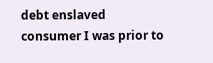debt enslaved consumer I was prior to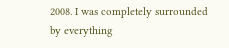2008. I was completely surrounded by everything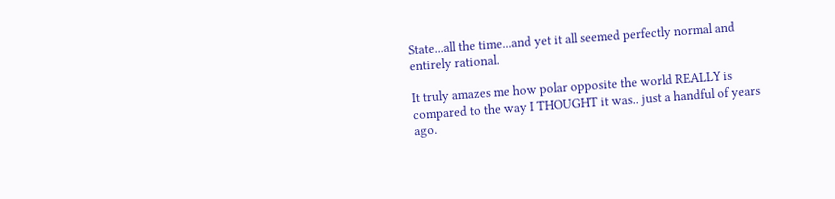State...all the time...and yet it all seemed perfectly normal and entirely rational.

It truly amazes me how polar opposite the world REALLY is compared to the way I THOUGHT it was.. just a handful of years ago.